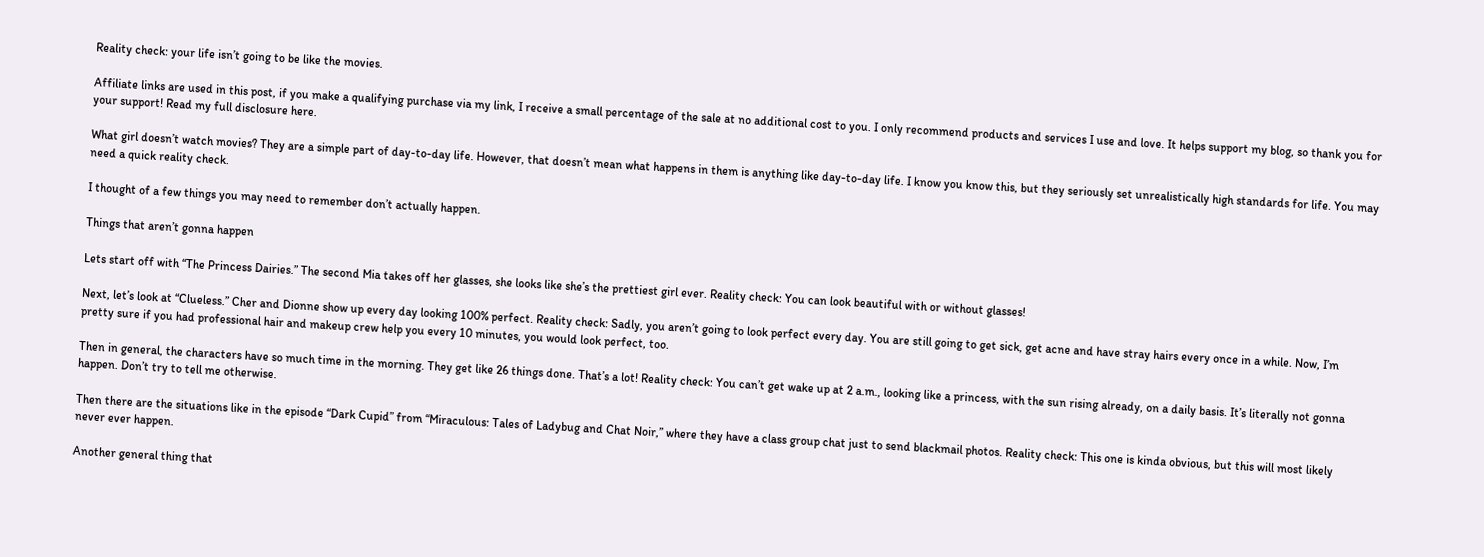Reality check: your life isn’t going to be like the movies.

Affiliate links are used in this post, if you make a qualifying purchase via my link, I receive a small percentage of the sale at no additional cost to you. I only recommend products and services I use and love. It helps support my blog, so thank you for your support! Read my full disclosure here.

What girl doesn’t watch movies? They are a simple part of day-to-day life. However, that doesn’t mean what happens in them is anything like day-to-day life. I know you know this, but they seriously set unrealistically high standards for life. You may need a quick reality check.

I thought of a few things you may need to remember don’t actually happen.

Things that aren’t gonna happen

Lets start off with “The Princess Dairies.” The second Mia takes off her glasses, she looks like she’s the prettiest girl ever. Reality check: You can look beautiful with or without glasses!

Next, let’s look at “Clueless.” Cher and Dionne show up every day looking 100% perfect. Reality check: Sadly, you aren’t going to look perfect every day. You are still going to get sick, get acne and have stray hairs every once in a while. Now, I’m pretty sure if you had professional hair and makeup crew help you every 10 minutes, you would look perfect, too.

Then in general, the characters have so much time in the morning. They get like 26 things done. That’s a lot! Reality check: You can’t get wake up at 2 a.m., looking like a princess, with the sun rising already, on a daily basis. It’s literally not gonna happen. Don’t try to tell me otherwise.

Then there are the situations like in the episode “Dark Cupid” from “Miraculous: Tales of Ladybug and Chat Noir,” where they have a class group chat just to send blackmail photos. Reality check: This one is kinda obvious, but this will most likely never ever happen.

Another general thing that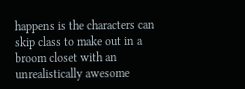happens is the characters can skip class to make out in a broom closet with an unrealistically awesome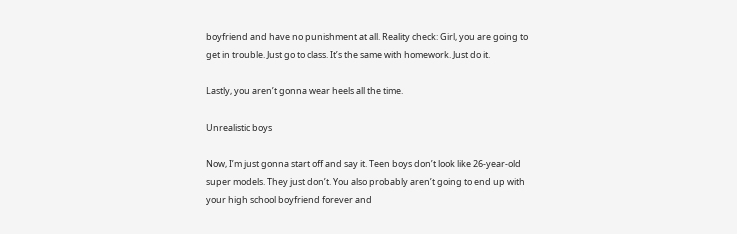boyfriend and have no punishment at all. Reality check: Girl, you are going to get in trouble. Just go to class. It’s the same with homework. Just do it.

Lastly, you aren’t gonna wear heels all the time.

Unrealistic boys

Now, I’m just gonna start off and say it. Teen boys don’t look like 26-year-old super models. They just don’t. You also probably aren’t going to end up with your high school boyfriend forever and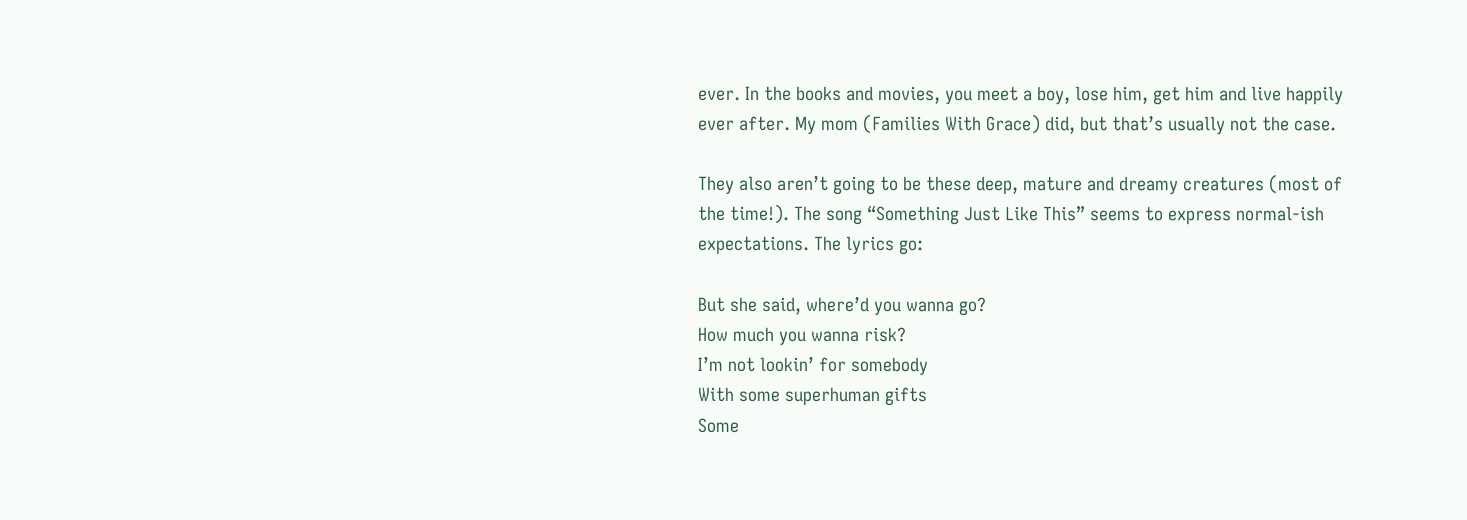ever. In the books and movies, you meet a boy, lose him, get him and live happily ever after. My mom (Families With Grace) did, but that’s usually not the case.

They also aren’t going to be these deep, mature and dreamy creatures (most of the time!). The song “Something Just Like This” seems to express normal-ish expectations. The lyrics go:

But she said, where’d you wanna go?
How much you wanna risk?
I’m not lookin’ for somebody
With some superhuman gifts
Some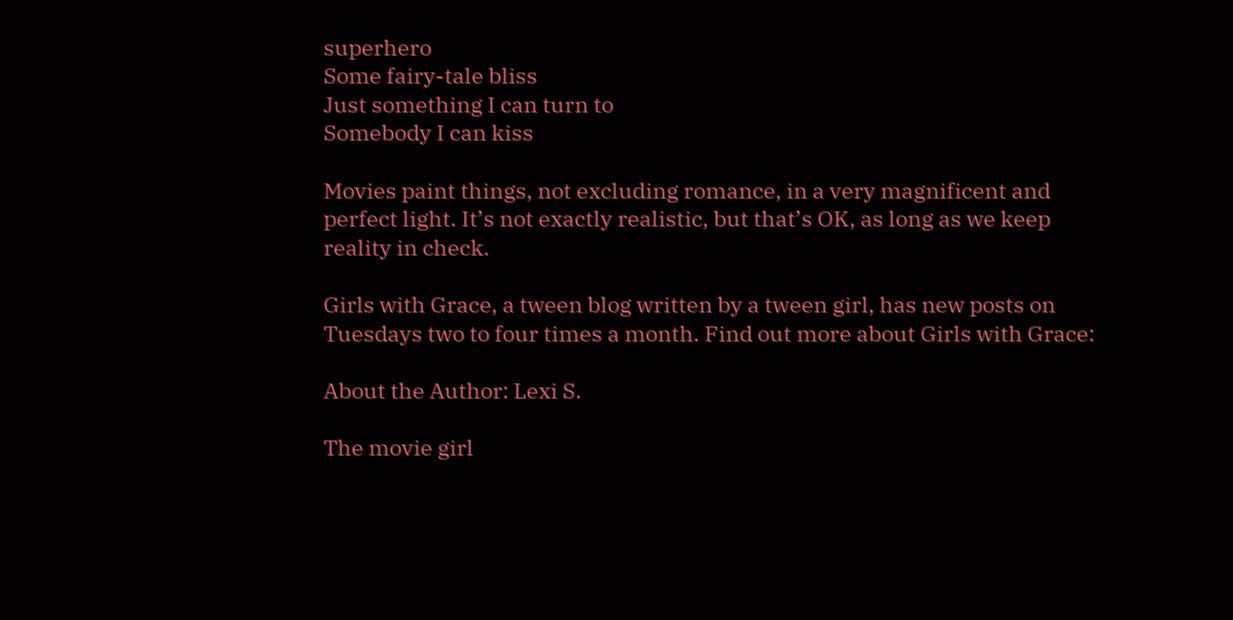superhero
Some fairy-tale bliss
Just something I can turn to
Somebody I can kiss

Movies paint things, not excluding romance, in a very magnificent and perfect light. It’s not exactly realistic, but that’s OK, as long as we keep reality in check.

Girls with Grace, a tween blog written by a tween girl, has new posts on Tuesdays two to four times a month. Find out more about Girls with Grace:

About the Author: Lexi S.

The movie girl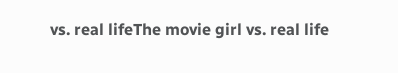vs. real lifeThe movie girl vs. real life